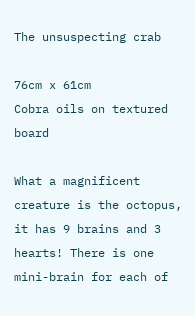The unsuspecting crab

76cm x 61cm
Cobra oils on textured board

What a magnificent creature is the octopus, it has 9 brains and 3 hearts! There is one mini-brain for each of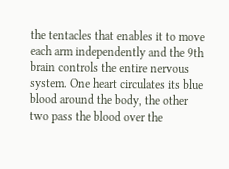the tentacles that enables it to move each arm independently and the 9th brain controls the entire nervous system. One heart circulates its blue blood around the body, the other two pass the blood over the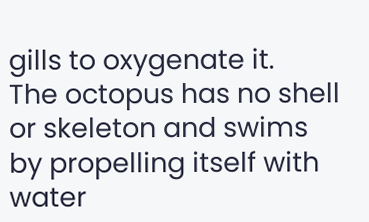gills to oxygenate it.
The octopus has no shell or skeleton and swims by propelling itself with water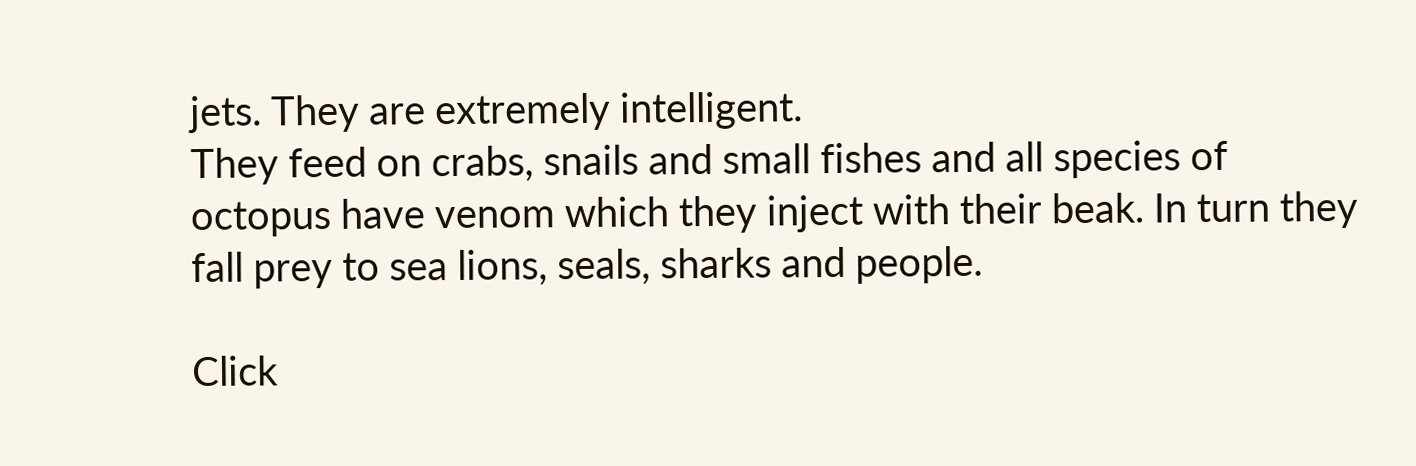jets. They are extremely intelligent.
They feed on crabs, snails and small fishes and all species of octopus have venom which they inject with their beak. In turn they fall prey to sea lions, seals, sharks and people.

Click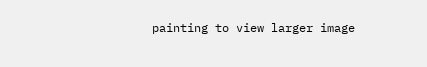painting to view larger image